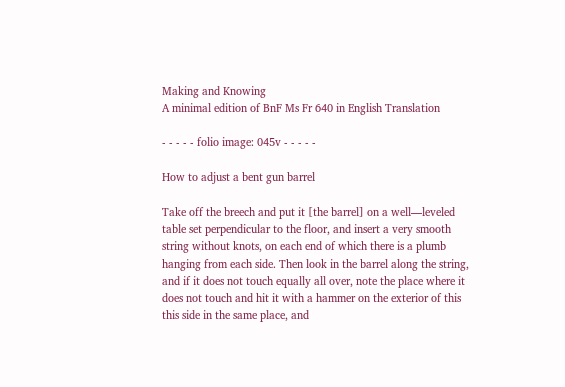Making and Knowing
A minimal edition of BnF Ms Fr 640 in English Translation

- - - - - folio image: 045v - - - - -

How to adjust a bent gun barrel

Take off the breech and put it [the barrel] on a well—leveled table set perpendicular to the floor, and insert a very smooth string without knots, on each end of which there is a plumb hanging from each side. Then look in the barrel along the string, and if it does not touch equally all over, note the place where it does not touch and hit it with a hammer on the exterior of this this side in the same place, and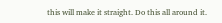this will make it straight. Do this all around it.